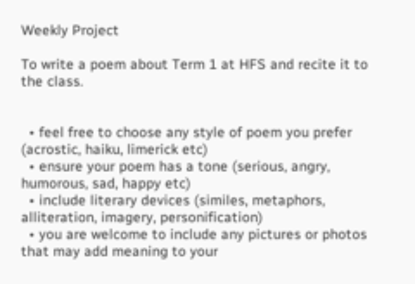Weekly Project

To write a poem about Term 1 at HFS and recite it to the class.


  • feel free to choose any style of poem you prefer (acrostic, haiku, limerick etc)
  • ensure your poem has a tone (serious, angry, humorous, sad, happy etc)
  • include literary devices (similes, metaphors, alliteration, imagery, personification)
  • you are welcome to include any pictures or photos that may add meaning to your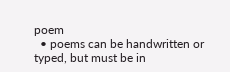poem
  • poems can be handwritten or typed, but must be in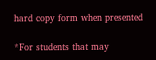hard copy form when presented

*For students that may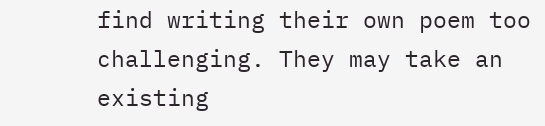find writing their own poem too challenging. They may take an existing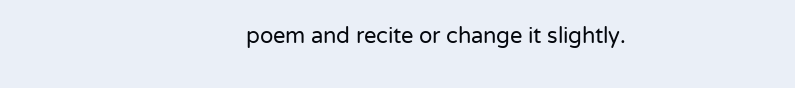poem and recite or change it slightly.